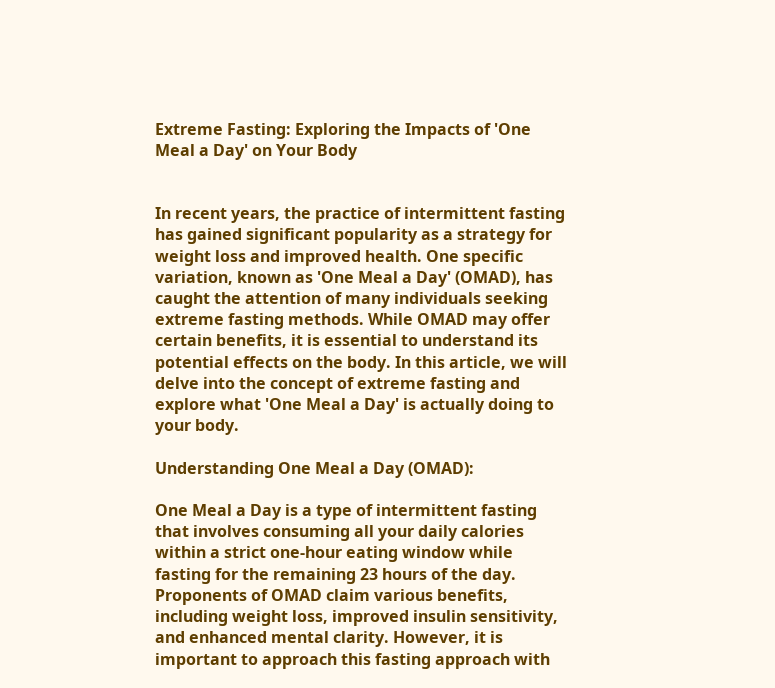Extreme Fasting: Exploring the Impacts of 'One Meal a Day' on Your Body


In recent years, the practice of intermittent fasting has gained significant popularity as a strategy for weight loss and improved health. One specific variation, known as 'One Meal a Day' (OMAD), has caught the attention of many individuals seeking extreme fasting methods. While OMAD may offer certain benefits, it is essential to understand its potential effects on the body. In this article, we will delve into the concept of extreme fasting and explore what 'One Meal a Day' is actually doing to your body.

Understanding One Meal a Day (OMAD):

One Meal a Day is a type of intermittent fasting that involves consuming all your daily calories within a strict one-hour eating window while fasting for the remaining 23 hours of the day. Proponents of OMAD claim various benefits, including weight loss, improved insulin sensitivity, and enhanced mental clarity. However, it is important to approach this fasting approach with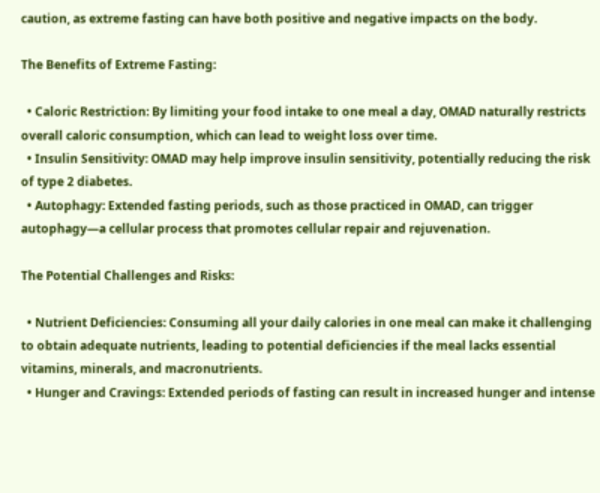caution, as extreme fasting can have both positive and negative impacts on the body.

The Benefits of Extreme Fasting:

  • Caloric Restriction: By limiting your food intake to one meal a day, OMAD naturally restricts overall caloric consumption, which can lead to weight loss over time.
  • Insulin Sensitivity: OMAD may help improve insulin sensitivity, potentially reducing the risk of type 2 diabetes.
  • Autophagy: Extended fasting periods, such as those practiced in OMAD, can trigger autophagy—a cellular process that promotes cellular repair and rejuvenation.

The Potential Challenges and Risks:

  • Nutrient Deficiencies: Consuming all your daily calories in one meal can make it challenging to obtain adequate nutrients, leading to potential deficiencies if the meal lacks essential vitamins, minerals, and macronutrients.
  • Hunger and Cravings: Extended periods of fasting can result in increased hunger and intense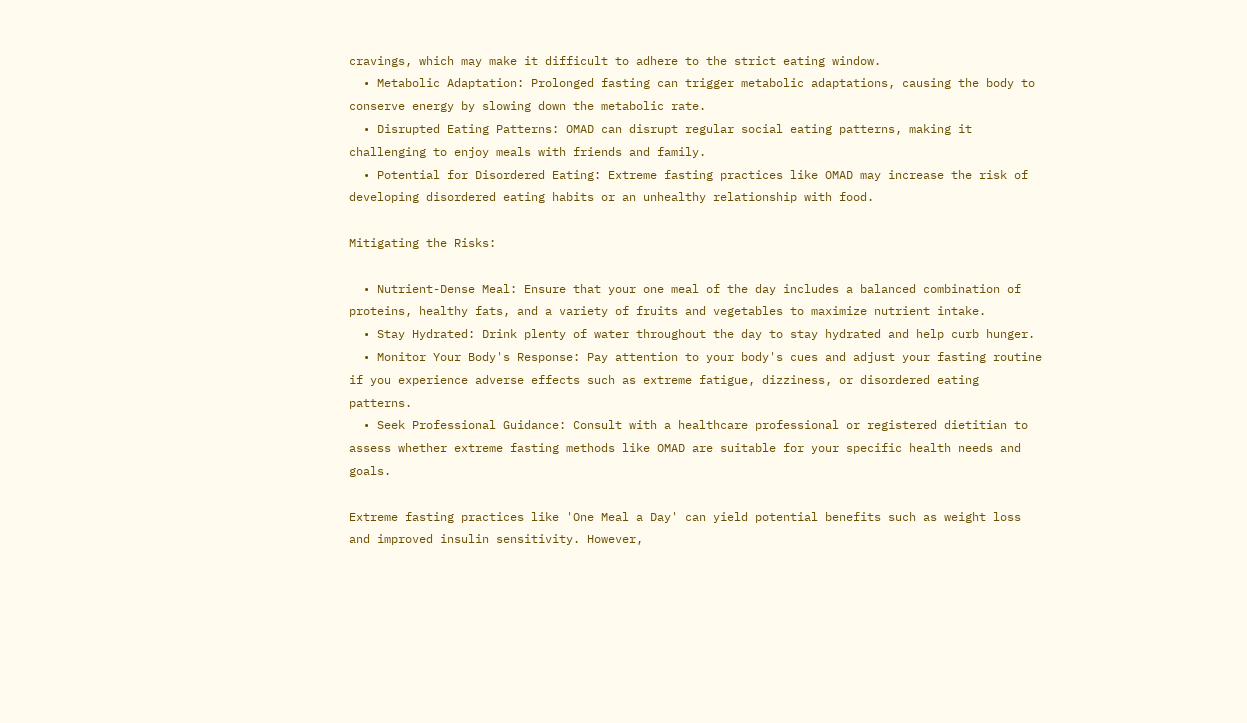cravings, which may make it difficult to adhere to the strict eating window.
  • Metabolic Adaptation: Prolonged fasting can trigger metabolic adaptations, causing the body to conserve energy by slowing down the metabolic rate.
  • Disrupted Eating Patterns: OMAD can disrupt regular social eating patterns, making it challenging to enjoy meals with friends and family.
  • Potential for Disordered Eating: Extreme fasting practices like OMAD may increase the risk of developing disordered eating habits or an unhealthy relationship with food.

Mitigating the Risks:

  • Nutrient-Dense Meal: Ensure that your one meal of the day includes a balanced combination of proteins, healthy fats, and a variety of fruits and vegetables to maximize nutrient intake.
  • Stay Hydrated: Drink plenty of water throughout the day to stay hydrated and help curb hunger.
  • Monitor Your Body's Response: Pay attention to your body's cues and adjust your fasting routine if you experience adverse effects such as extreme fatigue, dizziness, or disordered eating patterns.
  • Seek Professional Guidance: Consult with a healthcare professional or registered dietitian to assess whether extreme fasting methods like OMAD are suitable for your specific health needs and goals.

Extreme fasting practices like 'One Meal a Day' can yield potential benefits such as weight loss and improved insulin sensitivity. However,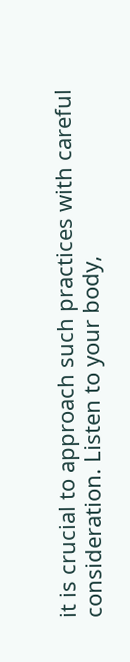it is crucial to approach such practices with careful consideration. Listen to your body,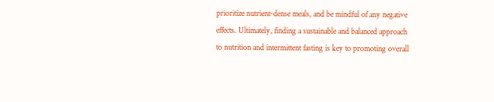prioritize nutrient-dense meals, and be mindful of any negative effects. Ultimately, finding a sustainable and balanced approach to nutrition and intermittent fasting is key to promoting overall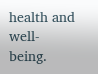health and well-being.